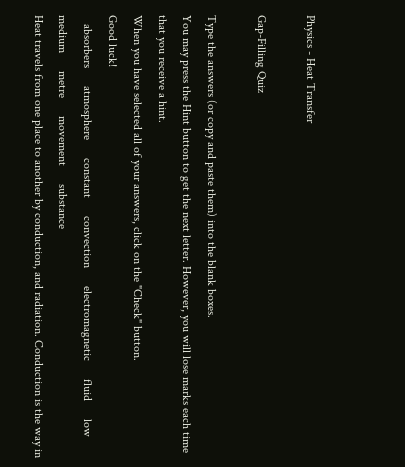Physics - Heat Transfer

Gap-Filling Quiz

Type the answers (or copy and paste them) into the blank boxes.
You may press the Hint button to get the next letter. However, you will lose marks each time that you receive a hint.
When you have selected all of your answers, click on the "Check" button.
Good luck!
   absorbers      atmosphere      constant      convection      electromagnetic      fluid      low      medium      metre      movement      substance
Heat travels from one place to another by conduction, and radiation. Conduction is the way in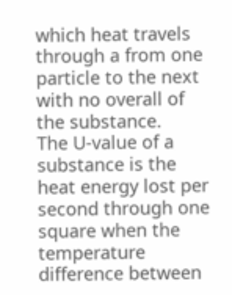which heat travels through a from one particle to the next with no overall of the substance.
The U-value of a substance is the heat energy lost per second through one square when the temperature difference between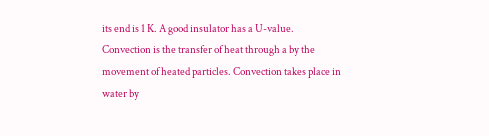its end is 1 K. A good insulator has a U-value.
Convection is the transfer of heat through a by the movement of heated particles. Convection takes place in water by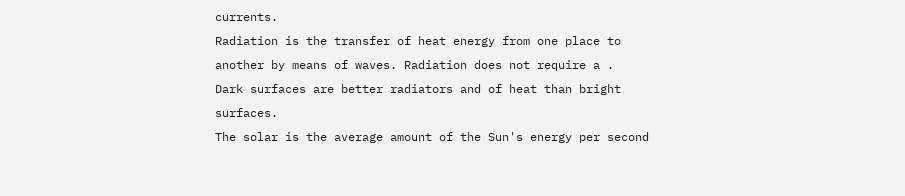currents.
Radiation is the transfer of heat energy from one place to another by means of waves. Radiation does not require a .
Dark surfaces are better radiators and of heat than bright surfaces.
The solar is the average amount of the Sun's energy per second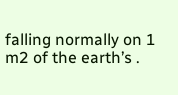falling normally on 1 m2 of the earth’s .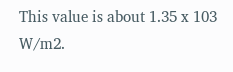This value is about 1.35 x 103 W/m2.